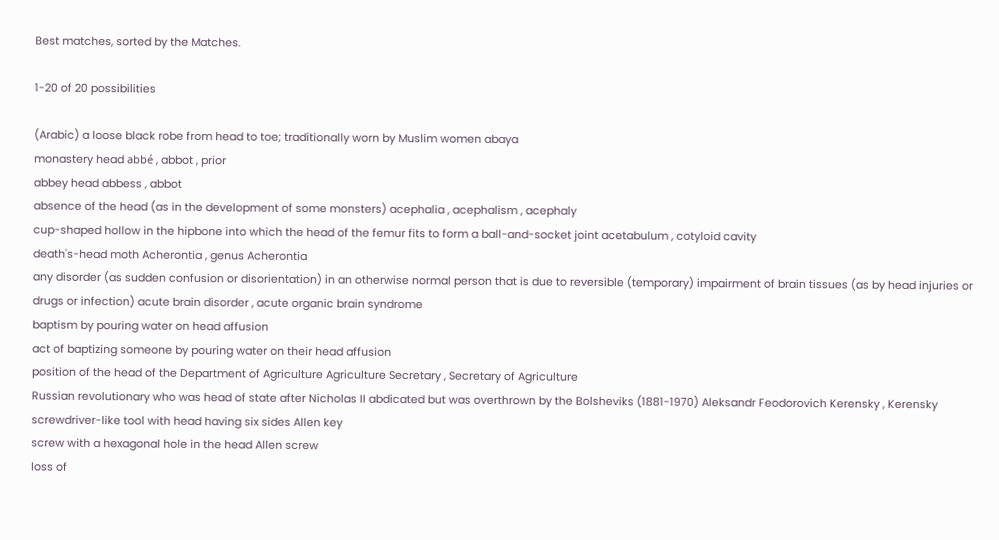Best matches, sorted by the Matches.

1-20 of 20 possibilities

(Arabic) a loose black robe from head to toe; traditionally worn by Muslim women abaya
monastery head abbé , abbot , prior
abbey head abbess , abbot
absence of the head (as in the development of some monsters) acephalia , acephalism , acephaly
cup-shaped hollow in the hipbone into which the head of the femur fits to form a ball-and-socket joint acetabulum , cotyloid cavity
death's-head moth Acherontia , genus Acherontia
any disorder (as sudden confusion or disorientation) in an otherwise normal person that is due to reversible (temporary) impairment of brain tissues (as by head injuries or drugs or infection) acute brain disorder , acute organic brain syndrome
baptism by pouring water on head affusion
act of baptizing someone by pouring water on their head affusion
position of the head of the Department of Agriculture Agriculture Secretary , Secretary of Agriculture
Russian revolutionary who was head of state after Nicholas II abdicated but was overthrown by the Bolsheviks (1881-1970) Aleksandr Feodorovich Kerensky , Kerensky
screwdriver-like tool with head having six sides Allen key
screw with a hexagonal hole in the head Allen screw
loss of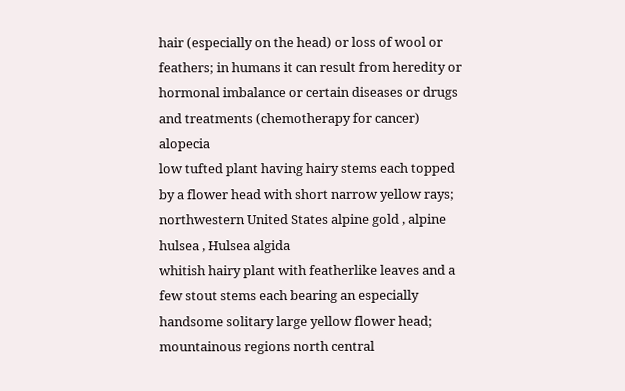hair (especially on the head) or loss of wool or feathers; in humans it can result from heredity or hormonal imbalance or certain diseases or drugs and treatments (chemotherapy for cancer) alopecia
low tufted plant having hairy stems each topped by a flower head with short narrow yellow rays; northwestern United States alpine gold , alpine hulsea , Hulsea algida
whitish hairy plant with featherlike leaves and a few stout stems each bearing an especially handsome solitary large yellow flower head; mountainous regions north central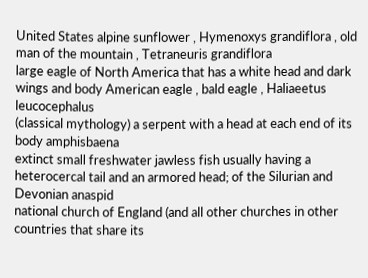United States alpine sunflower , Hymenoxys grandiflora , old man of the mountain , Tetraneuris grandiflora
large eagle of North America that has a white head and dark wings and body American eagle , bald eagle , Haliaeetus leucocephalus
(classical mythology) a serpent with a head at each end of its body amphisbaena
extinct small freshwater jawless fish usually having a heterocercal tail and an armored head; of the Silurian and Devonian anaspid
national church of England (and all other churches in other countries that share its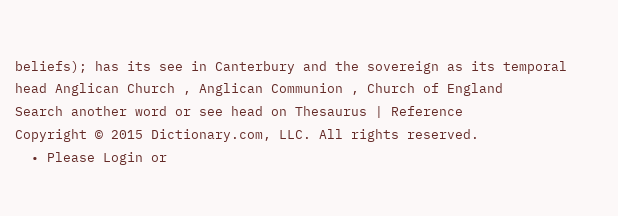beliefs); has its see in Canterbury and the sovereign as its temporal head Anglican Church , Anglican Communion , Church of England
Search another word or see head on Thesaurus | Reference
Copyright © 2015 Dictionary.com, LLC. All rights reserved.
  • Please Login or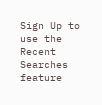Sign Up to use the Recent Searches feature